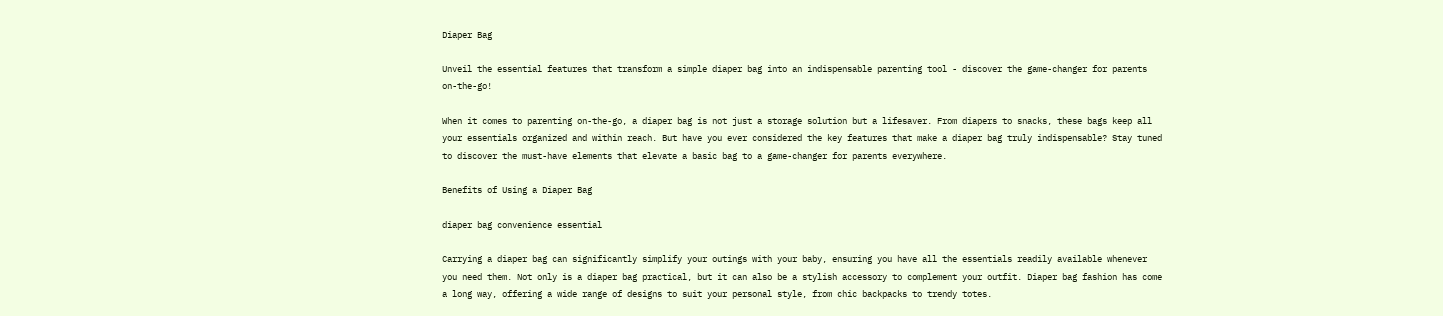Diaper Bag

Unveil the essential features that transform a simple diaper bag into an indispensable parenting tool - discover the game-changer for parents on-the-go!

When it comes to parenting on-the-go, a diaper bag is not just a storage solution but a lifesaver. From diapers to snacks, these bags keep all your essentials organized and within reach. But have you ever considered the key features that make a diaper bag truly indispensable? Stay tuned to discover the must-have elements that elevate a basic bag to a game-changer for parents everywhere.

Benefits of Using a Diaper Bag

diaper bag convenience essential

Carrying a diaper bag can significantly simplify your outings with your baby, ensuring you have all the essentials readily available whenever you need them. Not only is a diaper bag practical, but it can also be a stylish accessory to complement your outfit. Diaper bag fashion has come a long way, offering a wide range of designs to suit your personal style, from chic backpacks to trendy totes.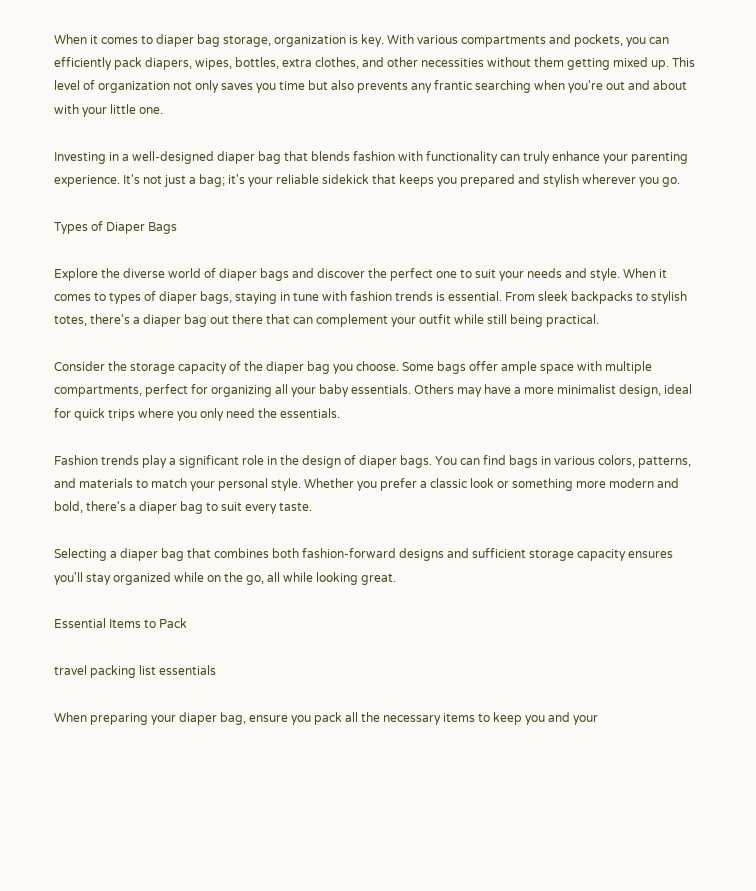When it comes to diaper bag storage, organization is key. With various compartments and pockets, you can efficiently pack diapers, wipes, bottles, extra clothes, and other necessities without them getting mixed up. This level of organization not only saves you time but also prevents any frantic searching when you're out and about with your little one.

Investing in a well-designed diaper bag that blends fashion with functionality can truly enhance your parenting experience. It's not just a bag; it's your reliable sidekick that keeps you prepared and stylish wherever you go.

Types of Diaper Bags

Explore the diverse world of diaper bags and discover the perfect one to suit your needs and style. When it comes to types of diaper bags, staying in tune with fashion trends is essential. From sleek backpacks to stylish totes, there's a diaper bag out there that can complement your outfit while still being practical.

Consider the storage capacity of the diaper bag you choose. Some bags offer ample space with multiple compartments, perfect for organizing all your baby essentials. Others may have a more minimalist design, ideal for quick trips where you only need the essentials.

Fashion trends play a significant role in the design of diaper bags. You can find bags in various colors, patterns, and materials to match your personal style. Whether you prefer a classic look or something more modern and bold, there's a diaper bag to suit every taste.

Selecting a diaper bag that combines both fashion-forward designs and sufficient storage capacity ensures you'll stay organized while on the go, all while looking great.

Essential Items to Pack

travel packing list essentials

When preparing your diaper bag, ensure you pack all the necessary items to keep you and your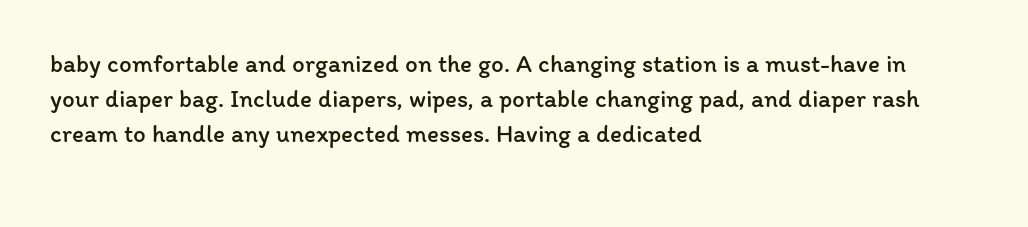baby comfortable and organized on the go. A changing station is a must-have in your diaper bag. Include diapers, wipes, a portable changing pad, and diaper rash cream to handle any unexpected messes. Having a dedicated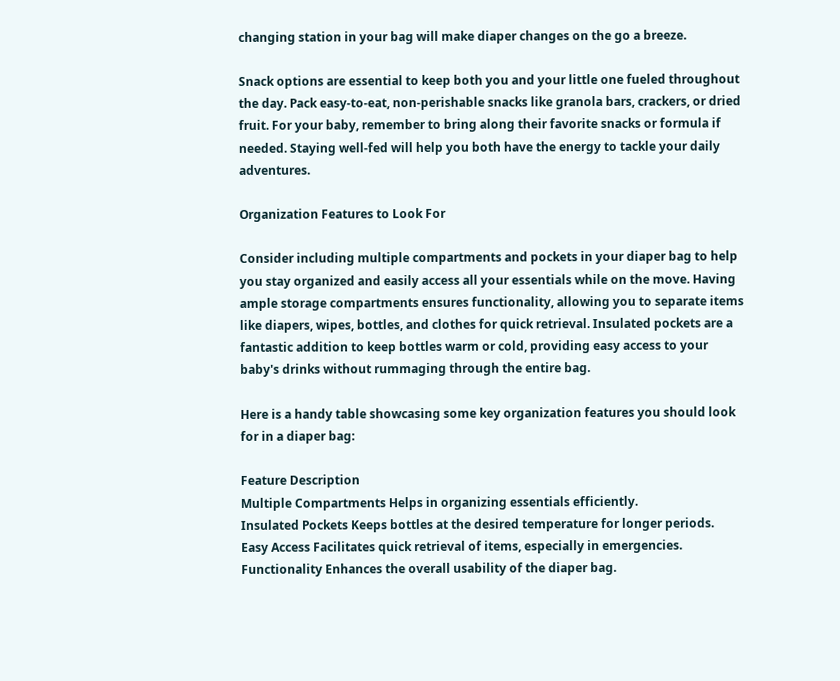changing station in your bag will make diaper changes on the go a breeze.

Snack options are essential to keep both you and your little one fueled throughout the day. Pack easy-to-eat, non-perishable snacks like granola bars, crackers, or dried fruit. For your baby, remember to bring along their favorite snacks or formula if needed. Staying well-fed will help you both have the energy to tackle your daily adventures.

Organization Features to Look For

Consider including multiple compartments and pockets in your diaper bag to help you stay organized and easily access all your essentials while on the move. Having ample storage compartments ensures functionality, allowing you to separate items like diapers, wipes, bottles, and clothes for quick retrieval. Insulated pockets are a fantastic addition to keep bottles warm or cold, providing easy access to your baby's drinks without rummaging through the entire bag.

Here is a handy table showcasing some key organization features you should look for in a diaper bag:

Feature Description
Multiple Compartments Helps in organizing essentials efficiently.
Insulated Pockets Keeps bottles at the desired temperature for longer periods.
Easy Access Facilitates quick retrieval of items, especially in emergencies.
Functionality Enhances the overall usability of the diaper bag.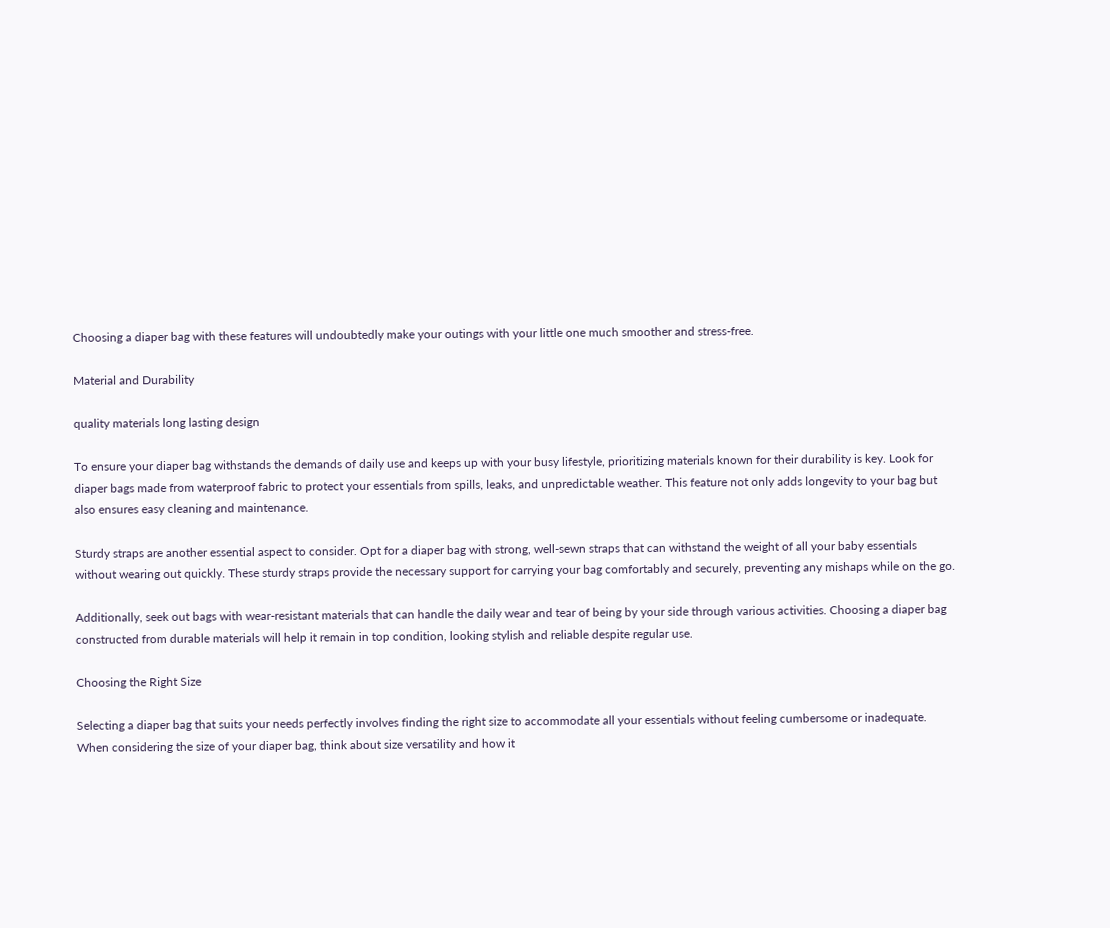Choosing a diaper bag with these features will undoubtedly make your outings with your little one much smoother and stress-free.

Material and Durability

quality materials long lasting design

To ensure your diaper bag withstands the demands of daily use and keeps up with your busy lifestyle, prioritizing materials known for their durability is key. Look for diaper bags made from waterproof fabric to protect your essentials from spills, leaks, and unpredictable weather. This feature not only adds longevity to your bag but also ensures easy cleaning and maintenance.

Sturdy straps are another essential aspect to consider. Opt for a diaper bag with strong, well-sewn straps that can withstand the weight of all your baby essentials without wearing out quickly. These sturdy straps provide the necessary support for carrying your bag comfortably and securely, preventing any mishaps while on the go.

Additionally, seek out bags with wear-resistant materials that can handle the daily wear and tear of being by your side through various activities. Choosing a diaper bag constructed from durable materials will help it remain in top condition, looking stylish and reliable despite regular use.

Choosing the Right Size

Selecting a diaper bag that suits your needs perfectly involves finding the right size to accommodate all your essentials without feeling cumbersome or inadequate. When considering the size of your diaper bag, think about size versatility and how it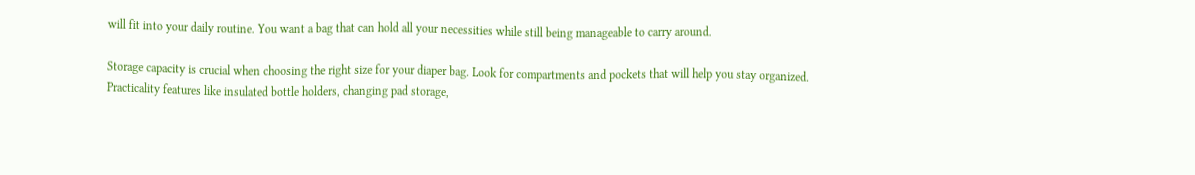will fit into your daily routine. You want a bag that can hold all your necessities while still being manageable to carry around.

Storage capacity is crucial when choosing the right size for your diaper bag. Look for compartments and pockets that will help you stay organized. Practicality features like insulated bottle holders, changing pad storage,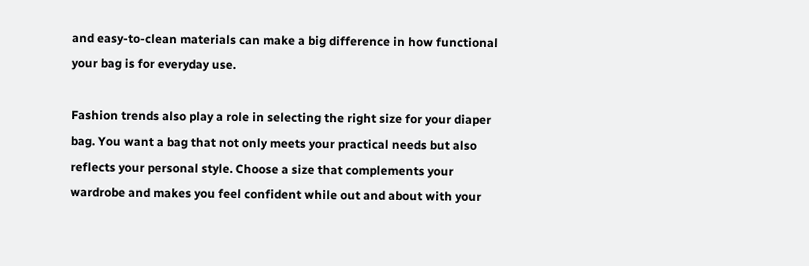and easy-to-clean materials can make a big difference in how functional your bag is for everyday use.

Fashion trends also play a role in selecting the right size for your diaper bag. You want a bag that not only meets your practical needs but also reflects your personal style. Choose a size that complements your wardrobe and makes you feel confident while out and about with your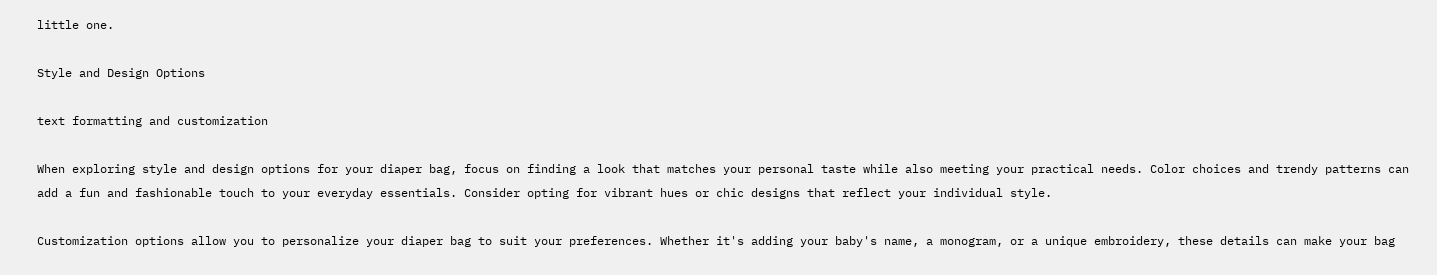little one.

Style and Design Options

text formatting and customization

When exploring style and design options for your diaper bag, focus on finding a look that matches your personal taste while also meeting your practical needs. Color choices and trendy patterns can add a fun and fashionable touch to your everyday essentials. Consider opting for vibrant hues or chic designs that reflect your individual style.

Customization options allow you to personalize your diaper bag to suit your preferences. Whether it's adding your baby's name, a monogram, or a unique embroidery, these details can make your bag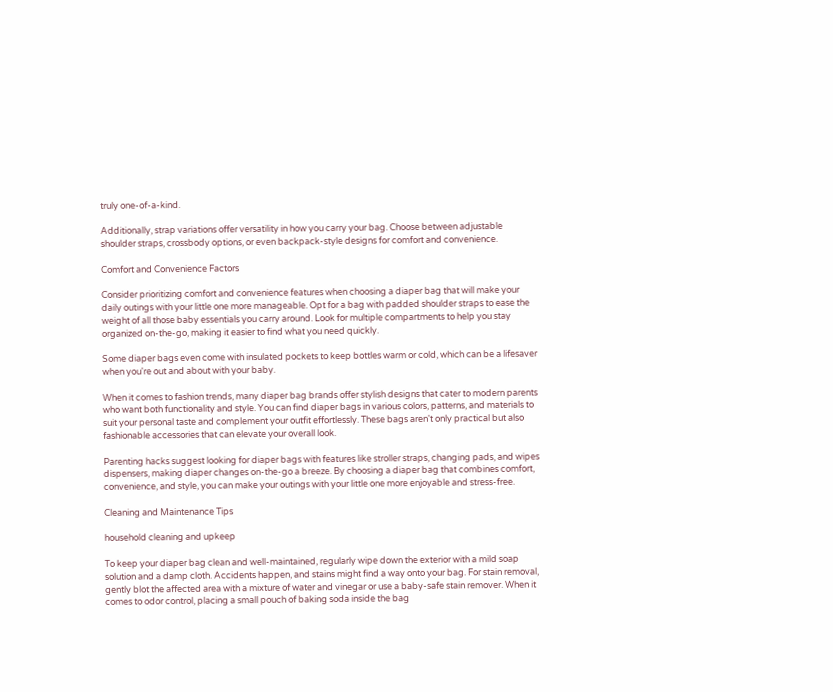truly one-of-a-kind.

Additionally, strap variations offer versatility in how you carry your bag. Choose between adjustable shoulder straps, crossbody options, or even backpack-style designs for comfort and convenience.

Comfort and Convenience Factors

Consider prioritizing comfort and convenience features when choosing a diaper bag that will make your daily outings with your little one more manageable. Opt for a bag with padded shoulder straps to ease the weight of all those baby essentials you carry around. Look for multiple compartments to help you stay organized on-the-go, making it easier to find what you need quickly.

Some diaper bags even come with insulated pockets to keep bottles warm or cold, which can be a lifesaver when you're out and about with your baby.

When it comes to fashion trends, many diaper bag brands offer stylish designs that cater to modern parents who want both functionality and style. You can find diaper bags in various colors, patterns, and materials to suit your personal taste and complement your outfit effortlessly. These bags aren't only practical but also fashionable accessories that can elevate your overall look.

Parenting hacks suggest looking for diaper bags with features like stroller straps, changing pads, and wipes dispensers, making diaper changes on-the-go a breeze. By choosing a diaper bag that combines comfort, convenience, and style, you can make your outings with your little one more enjoyable and stress-free.

Cleaning and Maintenance Tips

household cleaning and upkeep

To keep your diaper bag clean and well-maintained, regularly wipe down the exterior with a mild soap solution and a damp cloth. Accidents happen, and stains might find a way onto your bag. For stain removal, gently blot the affected area with a mixture of water and vinegar or use a baby-safe stain remover. When it comes to odor control, placing a small pouch of baking soda inside the bag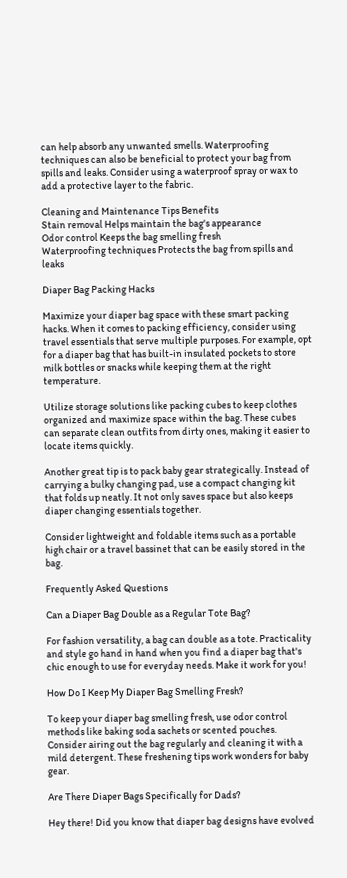can help absorb any unwanted smells. Waterproofing techniques can also be beneficial to protect your bag from spills and leaks. Consider using a waterproof spray or wax to add a protective layer to the fabric.

Cleaning and Maintenance Tips Benefits
Stain removal Helps maintain the bag's appearance
Odor control Keeps the bag smelling fresh
Waterproofing techniques Protects the bag from spills and leaks

Diaper Bag Packing Hacks

Maximize your diaper bag space with these smart packing hacks. When it comes to packing efficiency, consider using travel essentials that serve multiple purposes. For example, opt for a diaper bag that has built-in insulated pockets to store milk bottles or snacks while keeping them at the right temperature.

Utilize storage solutions like packing cubes to keep clothes organized and maximize space within the bag. These cubes can separate clean outfits from dirty ones, making it easier to locate items quickly.

Another great tip is to pack baby gear strategically. Instead of carrying a bulky changing pad, use a compact changing kit that folds up neatly. It not only saves space but also keeps diaper changing essentials together.

Consider lightweight and foldable items such as a portable high chair or a travel bassinet that can be easily stored in the bag.

Frequently Asked Questions

Can a Diaper Bag Double as a Regular Tote Bag?

For fashion versatility, a bag can double as a tote. Practicality and style go hand in hand when you find a diaper bag that's chic enough to use for everyday needs. Make it work for you!

How Do I Keep My Diaper Bag Smelling Fresh?

To keep your diaper bag smelling fresh, use odor control methods like baking soda sachets or scented pouches. Consider airing out the bag regularly and cleaning it with a mild detergent. These freshening tips work wonders for baby gear.

Are There Diaper Bags Specifically for Dads?

Hey there! Did you know that diaper bag designs have evolved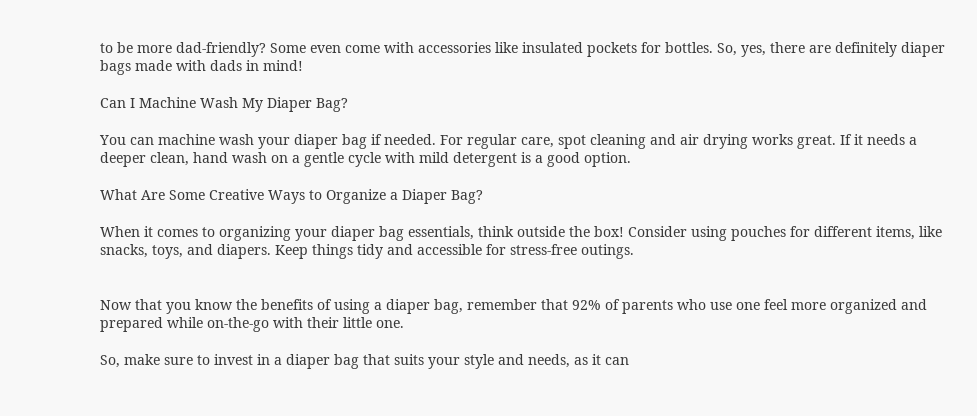to be more dad-friendly? Some even come with accessories like insulated pockets for bottles. So, yes, there are definitely diaper bags made with dads in mind!

Can I Machine Wash My Diaper Bag?

You can machine wash your diaper bag if needed. For regular care, spot cleaning and air drying works great. If it needs a deeper clean, hand wash on a gentle cycle with mild detergent is a good option.

What Are Some Creative Ways to Organize a Diaper Bag?

When it comes to organizing your diaper bag essentials, think outside the box! Consider using pouches for different items, like snacks, toys, and diapers. Keep things tidy and accessible for stress-free outings.


Now that you know the benefits of using a diaper bag, remember that 92% of parents who use one feel more organized and prepared while on-the-go with their little one.

So, make sure to invest in a diaper bag that suits your style and needs, as it can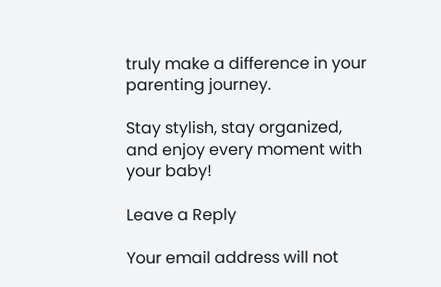truly make a difference in your parenting journey.

Stay stylish, stay organized, and enjoy every moment with your baby!

Leave a Reply

Your email address will not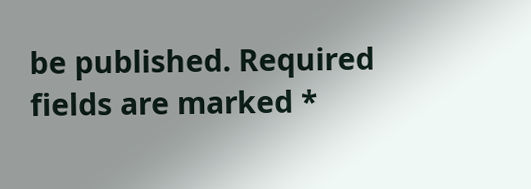be published. Required fields are marked *